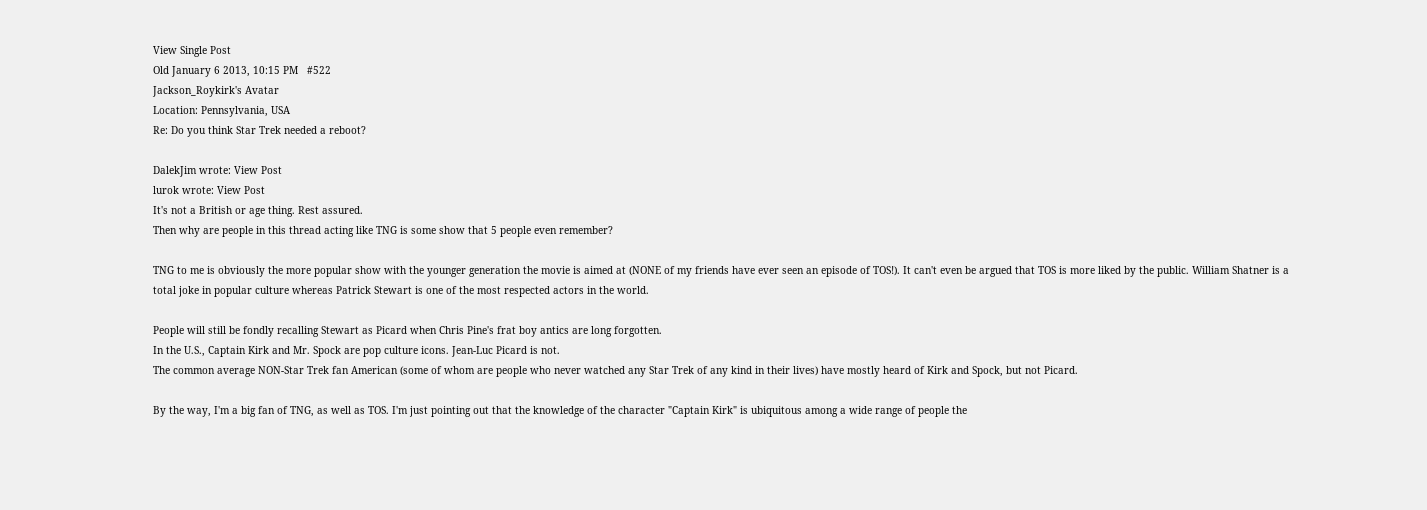View Single Post
Old January 6 2013, 10:15 PM   #522
Jackson_Roykirk's Avatar
Location: Pennsylvania, USA
Re: Do you think Star Trek needed a reboot?

DalekJim wrote: View Post
lurok wrote: View Post
It's not a British or age thing. Rest assured.
Then why are people in this thread acting like TNG is some show that 5 people even remember?

TNG to me is obviously the more popular show with the younger generation the movie is aimed at (NONE of my friends have ever seen an episode of TOS!). It can't even be argued that TOS is more liked by the public. William Shatner is a total joke in popular culture whereas Patrick Stewart is one of the most respected actors in the world.

People will still be fondly recalling Stewart as Picard when Chris Pine's frat boy antics are long forgotten.
In the U.S., Captain Kirk and Mr. Spock are pop culture icons. Jean-Luc Picard is not.
The common average NON-Star Trek fan American (some of whom are people who never watched any Star Trek of any kind in their lives) have mostly heard of Kirk and Spock, but not Picard.

By the way, I'm a big fan of TNG, as well as TOS. I'm just pointing out that the knowledge of the character "Captain Kirk" is ubiquitous among a wide range of people the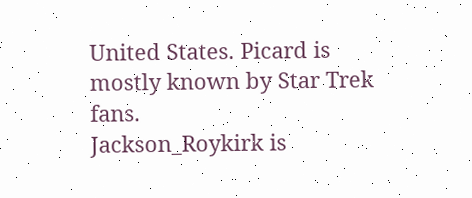United States. Picard is mostly known by Star Trek fans.
Jackson_Roykirk is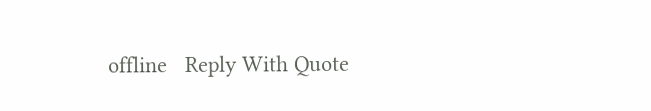offline   Reply With Quote